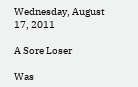Wednesday, August 17, 2011

A Sore Loser

Was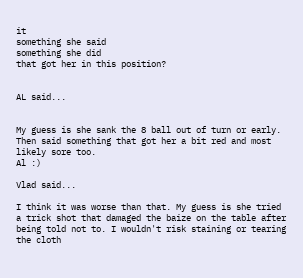it
something she said
something she did
that got her in this position?


AL said...


My guess is she sank the 8 ball out of turn or early. Then said something that got her a bit red and most likely sore too.
Al :)

Vlad said...

I think it was worse than that. My guess is she tried a trick shot that damaged the baize on the table after being told not to. I wouldn't risk staining or tearing the cloth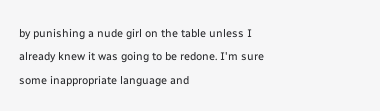by punishing a nude girl on the table unless I already knew it was going to be redone. I'm sure some inappropriate language and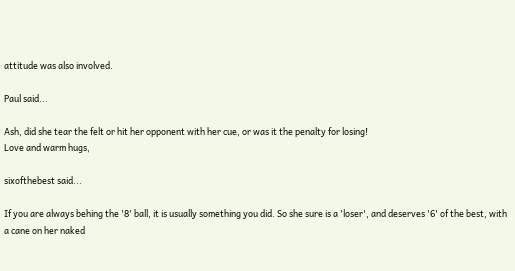attitude was also involved.

Paul said...

Ash, did she tear the felt or hit her opponent with her cue, or was it the penalty for losing!
Love and warm hugs,

sixofthebest said...

If you are always behing the '8' ball, it is usually something you did. So she sure is a 'loser', and deserves '6' of the best, with a cane on her naked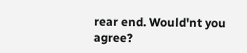rear end. Would'nt you agree?